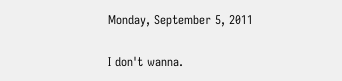Monday, September 5, 2011

I don't wanna.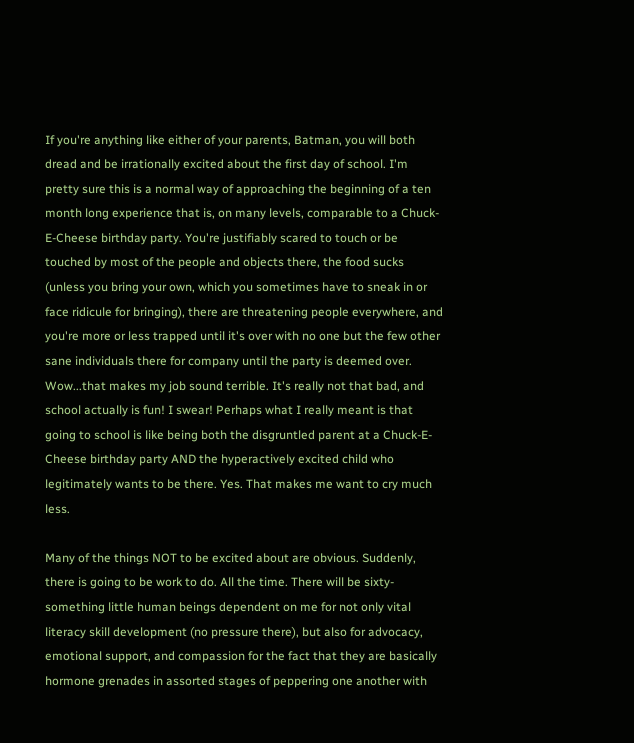If you're anything like either of your parents, Batman, you will both dread and be irrationally excited about the first day of school. I'm pretty sure this is a normal way of approaching the beginning of a ten month long experience that is, on many levels, comparable to a Chuck-E-Cheese birthday party. You're justifiably scared to touch or be touched by most of the people and objects there, the food sucks (unless you bring your own, which you sometimes have to sneak in or face ridicule for bringing), there are threatening people everywhere, and you're more or less trapped until it's over with no one but the few other sane individuals there for company until the party is deemed over. Wow...that makes my job sound terrible. It's really not that bad, and school actually is fun! I swear! Perhaps what I really meant is that going to school is like being both the disgruntled parent at a Chuck-E-Cheese birthday party AND the hyperactively excited child who legitimately wants to be there. Yes. That makes me want to cry much less.

Many of the things NOT to be excited about are obvious. Suddenly, there is going to be work to do. All the time. There will be sixty-something little human beings dependent on me for not only vital literacy skill development (no pressure there), but also for advocacy, emotional support, and compassion for the fact that they are basically hormone grenades in assorted stages of peppering one another with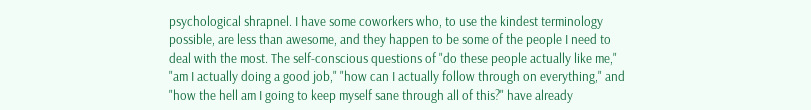psychological shrapnel. I have some coworkers who, to use the kindest terminology possible, are less than awesome, and they happen to be some of the people I need to deal with the most. The self-conscious questions of "do these people actually like me," "am I actually doing a good job," "how can I actually follow through on everything," and "how the hell am I going to keep myself sane through all of this?" have already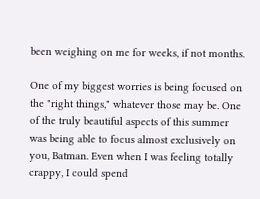been weighing on me for weeks, if not months.

One of my biggest worries is being focused on the "right things," whatever those may be. One of the truly beautiful aspects of this summer was being able to focus almost exclusively on you, Batman. Even when I was feeling totally crappy, I could spend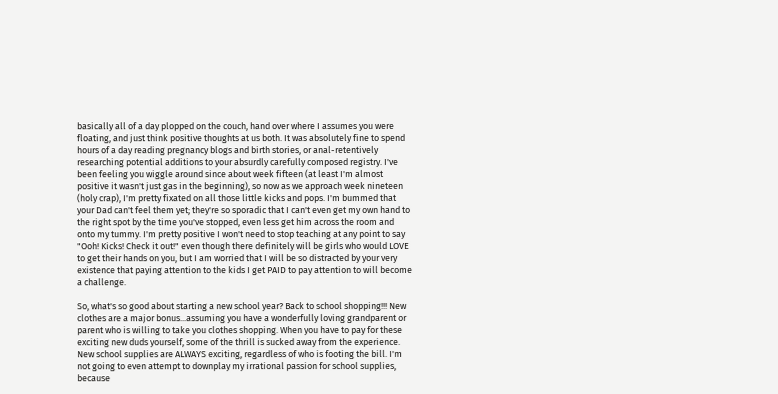basically all of a day plopped on the couch, hand over where I assumes you were floating, and just think positive thoughts at us both. It was absolutely fine to spend hours of a day reading pregnancy blogs and birth stories, or anal-retentively researching potential additions to your absurdly carefully composed registry. I've been feeling you wiggle around since about week fifteen (at least I'm almost positive it wasn't just gas in the beginning), so now as we approach week nineteen (holy crap), I'm pretty fixated on all those little kicks and pops. I'm bummed that your Dad can't feel them yet; they're so sporadic that I can't even get my own hand to the right spot by the time you've stopped, even less get him across the room and onto my tummy. I'm pretty positive I won't need to stop teaching at any point to say "Ooh! Kicks! Check it out!" even though there definitely will be girls who would LOVE to get their hands on you, but I am worried that I will be so distracted by your very existence that paying attention to the kids I get PAID to pay attention to will become a challenge.

So, what's so good about starting a new school year? Back to school shopping!!! New clothes are a major bonus...assuming you have a wonderfully loving grandparent or parent who is willing to take you clothes shopping. When you have to pay for these exciting new duds yourself, some of the thrill is sucked away from the experience. New school supplies are ALWAYS exciting, regardless of who is footing the bill. I'm not going to even attempt to downplay my irrational passion for school supplies, because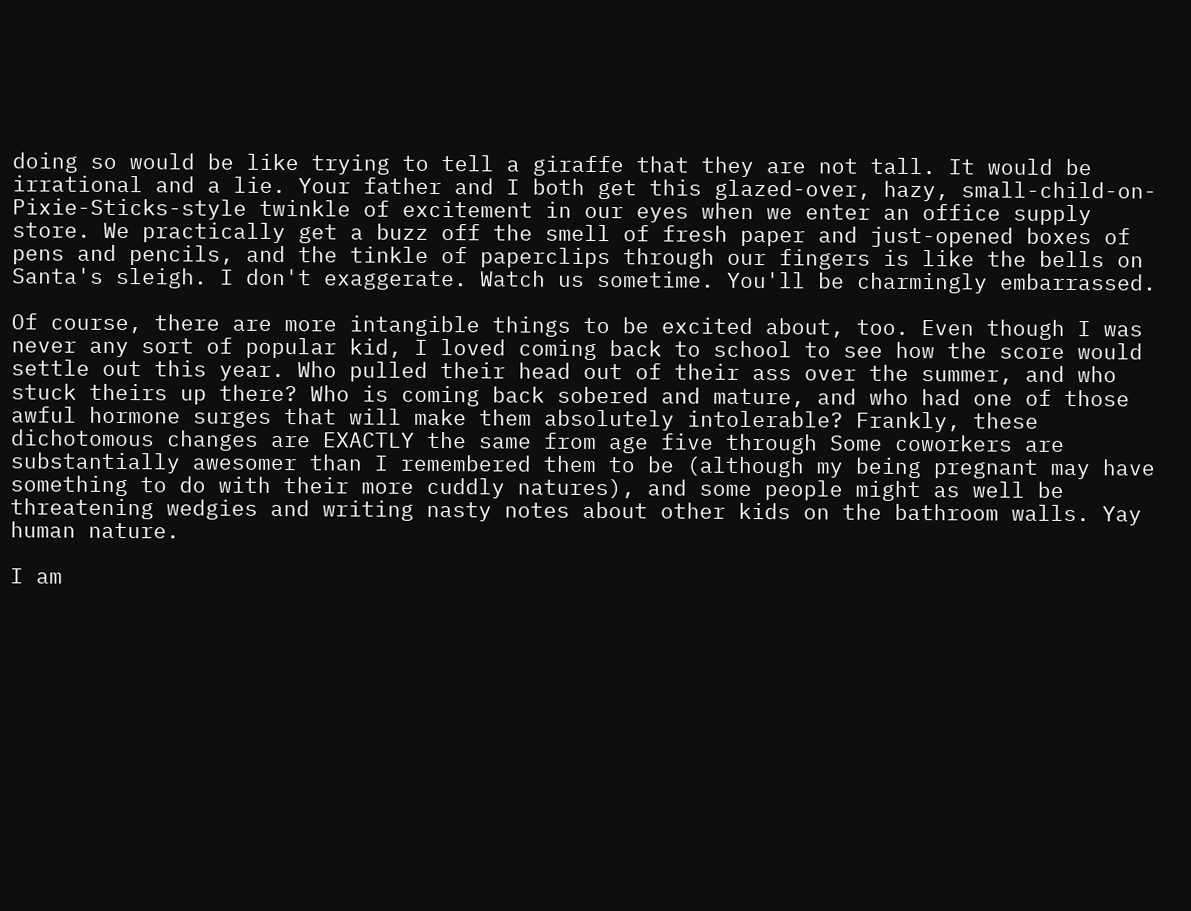doing so would be like trying to tell a giraffe that they are not tall. It would be irrational and a lie. Your father and I both get this glazed-over, hazy, small-child-on-Pixie-Sticks-style twinkle of excitement in our eyes when we enter an office supply store. We practically get a buzz off the smell of fresh paper and just-opened boxes of pens and pencils, and the tinkle of paperclips through our fingers is like the bells on Santa's sleigh. I don't exaggerate. Watch us sometime. You'll be charmingly embarrassed.

Of course, there are more intangible things to be excited about, too. Even though I was never any sort of popular kid, I loved coming back to school to see how the score would settle out this year. Who pulled their head out of their ass over the summer, and who stuck theirs up there? Who is coming back sobered and mature, and who had one of those awful hormone surges that will make them absolutely intolerable? Frankly, these dichotomous changes are EXACTLY the same from age five through Some coworkers are substantially awesomer than I remembered them to be (although my being pregnant may have something to do with their more cuddly natures), and some people might as well be threatening wedgies and writing nasty notes about other kids on the bathroom walls. Yay human nature.

I am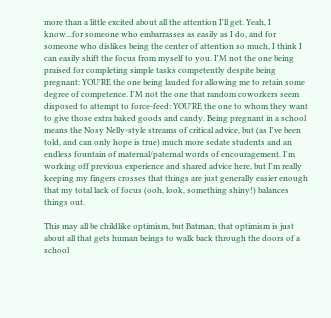more than a little excited about all the attention I'll get. Yeah, I know...for someone who embarrasses as easily as I do, and for someone who dislikes being the center of attention so much, I think I can easily shift the focus from myself to you. I'M not the one being praised for completing simple tasks competently despite being pregnant: YOU'RE the one being lauded for allowing me to retain some degree of competence. I'M not the one that random coworkers seem disposed to attempt to force-feed: YOU'RE the one to whom they want to give those extra baked goods and candy. Being pregnant in a school means the Nosy Nelly-style streams of critical advice, but (as I've been told, and can only hope is true) much more sedate students and an endless fountain of maternal/paternal words of encouragement. I'm working off previous experience and shared advice here, but I'm really keeping my fingers crosses that things are just generally easier enough that my total lack of focus (ooh, look, something shiny!) balances things out.

This may all be childlike optimism, but Batman, that optimism is just about all that gets human beings to walk back through the doors of a school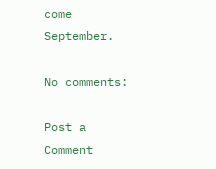come September.

No comments:

Post a Comment